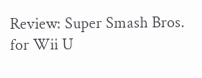Review: Super Smash Bros. for Wii U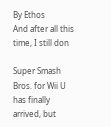By Ethos
And after all this time, I still don

Super Smash Bros. for Wii U has finally arrived, but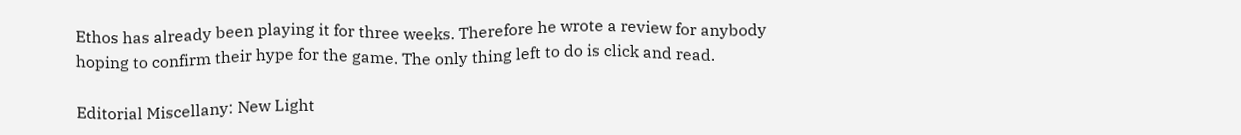Ethos has already been playing it for three weeks. Therefore he wrote a review for anybody hoping to confirm their hype for the game. The only thing left to do is click and read.

Editorial Miscellany: New Light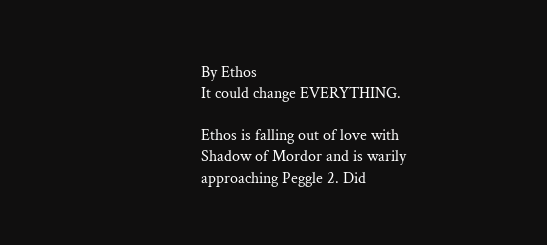By Ethos
It could change EVERYTHING.

Ethos is falling out of love with Shadow of Mordor and is warily approaching Peggle 2. Did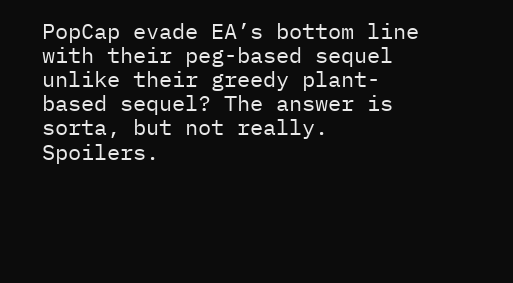PopCap evade EA’s bottom line with their peg-based sequel unlike their greedy plant-based sequel? The answer is sorta, but not really. Spoilers.